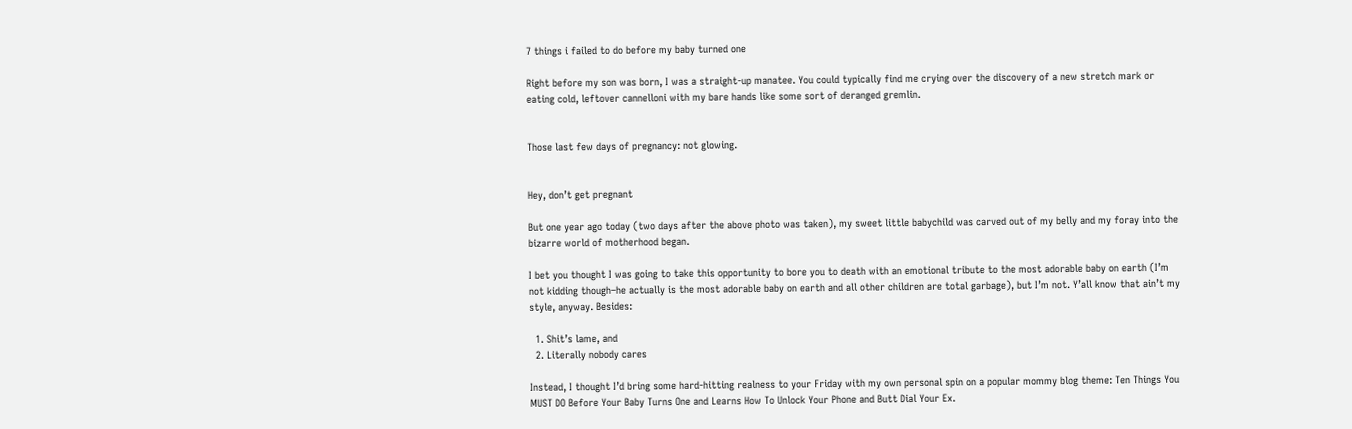7 things i failed to do before my baby turned one

Right before my son was born, I was a straight-up manatee. You could typically find me crying over the discovery of a new stretch mark or eating cold, leftover cannelloni with my bare hands like some sort of deranged gremlin.


Those last few days of pregnancy: not glowing.


Hey, don’t get pregnant

But one year ago today (two days after the above photo was taken), my sweet little babychild was carved out of my belly and my foray into the bizarre world of motherhood began.

I bet you thought I was going to take this opportunity to bore you to death with an emotional tribute to the most adorable baby on earth (I’m not kidding though–he actually is the most adorable baby on earth and all other children are total garbage), but I’m not. Y’all know that ain’t my style, anyway. Besides:

  1. Shit’s lame, and
  2. Literally nobody cares

Instead, I thought I’d bring some hard-hitting realness to your Friday with my own personal spin on a popular mommy blog theme: Ten Things You MUST DO Before Your Baby Turns One and Learns How To Unlock Your Phone and Butt Dial Your Ex.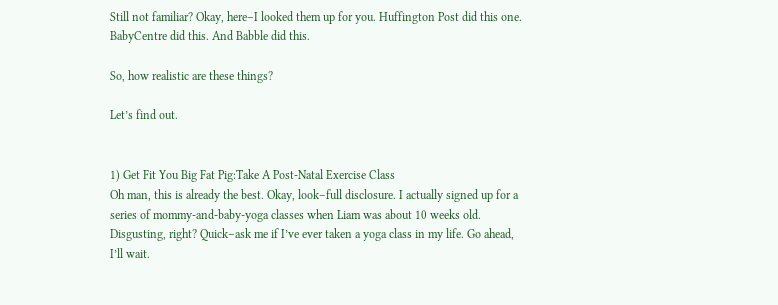Still not familiar? Okay, here–I looked them up for you. Huffington Post did this one. BabyCentre did this. And Babble did this.

So, how realistic are these things?

Let’s find out.


1) Get Fit You Big Fat Pig:Take A Post-Natal Exercise Class
Oh man, this is already the best. Okay, look–full disclosure. I actually signed up for a series of mommy-and-baby-yoga classes when Liam was about 10 weeks old. Disgusting, right? Quick–ask me if I’ve ever taken a yoga class in my life. Go ahead, I’ll wait.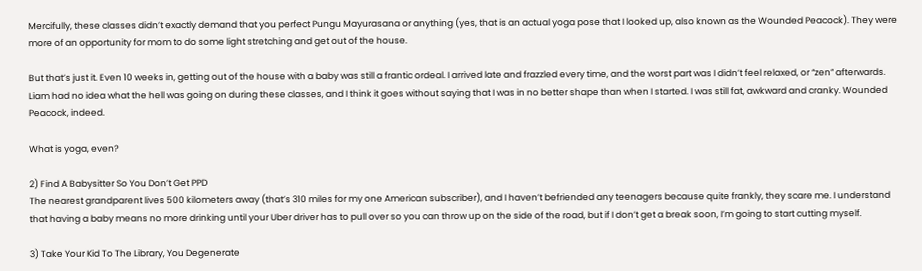Mercifully, these classes didn’t exactly demand that you perfect Pungu Mayurasana or anything (yes, that is an actual yoga pose that I looked up, also known as the Wounded Peacock). They were more of an opportunity for mom to do some light stretching and get out of the house.

But that’s just it. Even 10 weeks in, getting out of the house with a baby was still a frantic ordeal. I arrived late and frazzled every time, and the worst part was I didn’t feel relaxed, or “zen” afterwards. Liam had no idea what the hell was going on during these classes, and I think it goes without saying that I was in no better shape than when I started. I was still fat, awkward and cranky. Wounded Peacock, indeed.

What is yoga, even?

2) Find A Babysitter So You Don’t Get PPD
The nearest grandparent lives 500 kilometers away (that’s 310 miles for my one American subscriber), and I haven’t befriended any teenagers because quite frankly, they scare me. I understand that having a baby means no more drinking until your Uber driver has to pull over so you can throw up on the side of the road, but if I don’t get a break soon, I’m going to start cutting myself.

3) Take Your Kid To The Library, You Degenerate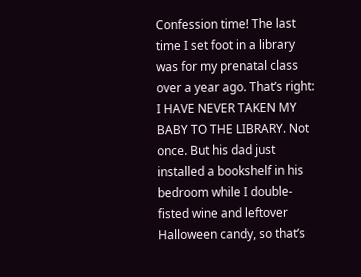Confession time! The last time I set foot in a library was for my prenatal class over a year ago. That’s right: I HAVE NEVER TAKEN MY BABY TO THE LIBRARY. Not once. But his dad just installed a bookshelf in his bedroom while I double-fisted wine and leftover Halloween candy, so that’s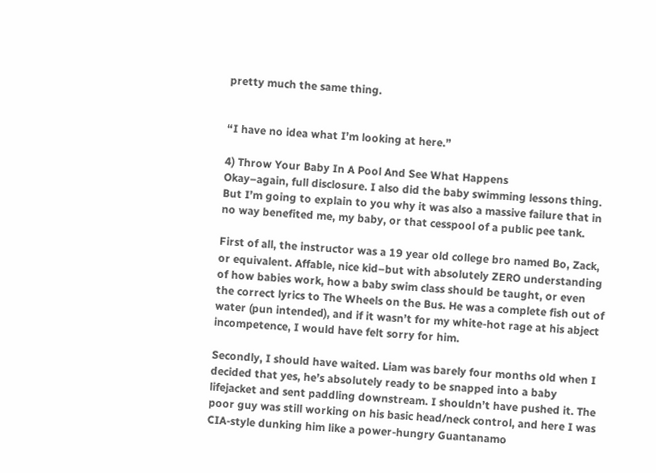pretty much the same thing.


“I have no idea what I’m looking at here.”

4) Throw Your Baby In A Pool And See What Happens
Okay–again, full disclosure. I also did the baby swimming lessons thing. But I’m going to explain to you why it was also a massive failure that in no way benefited me, my baby, or that cesspool of a public pee tank.

First of all, the instructor was a 19 year old college bro named Bo, Zack, or equivalent. Affable, nice kid–but with absolutely ZERO understanding of how babies work, how a baby swim class should be taught, or even the correct lyrics to The Wheels on the Bus. He was a complete fish out of water (pun intended), and if it wasn’t for my white-hot rage at his abject incompetence, I would have felt sorry for him.

Secondly, I should have waited. Liam was barely four months old when I decided that yes, he’s absolutely ready to be snapped into a baby lifejacket and sent paddling downstream. I shouldn’t have pushed it. The poor guy was still working on his basic head/neck control, and here I was CIA-style dunking him like a power-hungry Guantanamo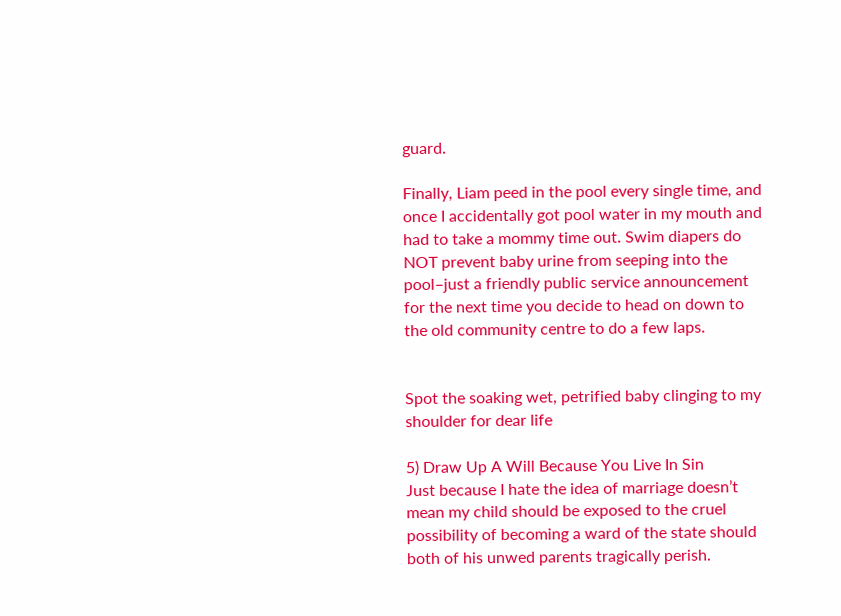guard.

Finally, Liam peed in the pool every single time, and once I accidentally got pool water in my mouth and had to take a mommy time out. Swim diapers do NOT prevent baby urine from seeping into the pool–just a friendly public service announcement for the next time you decide to head on down to the old community centre to do a few laps.


Spot the soaking wet, petrified baby clinging to my shoulder for dear life

5) Draw Up A Will Because You Live In Sin
Just because I hate the idea of marriage doesn’t mean my child should be exposed to the cruel possibility of becoming a ward of the state should both of his unwed parents tragically perish.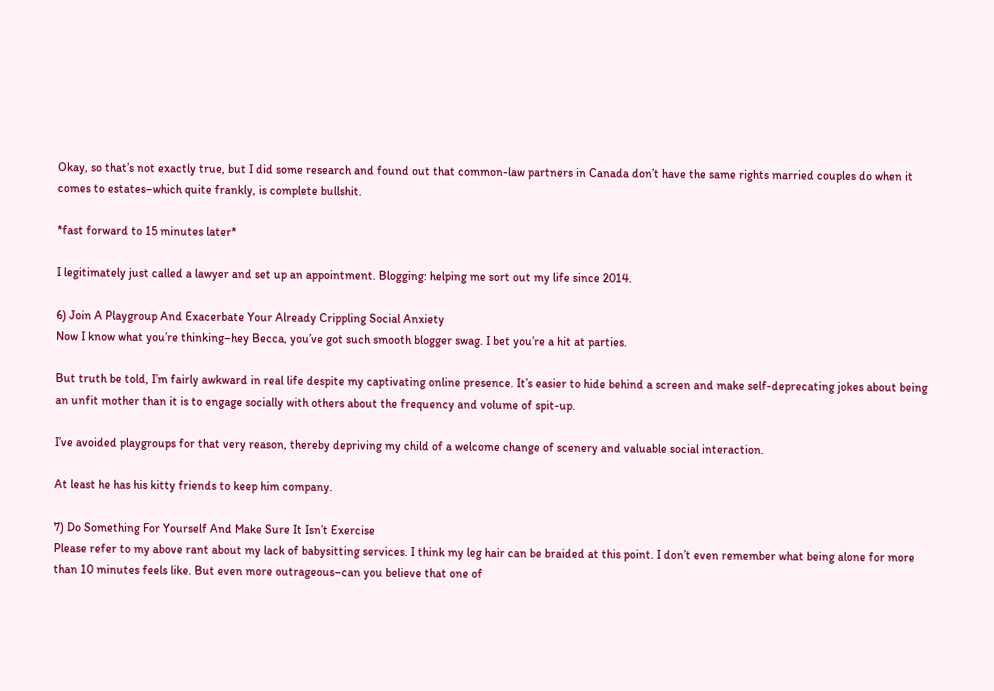Okay, so that’s not exactly true, but I did some research and found out that common-law partners in Canada don’t have the same rights married couples do when it comes to estates–which quite frankly, is complete bullshit.

*fast forward to 15 minutes later*

I legitimately just called a lawyer and set up an appointment. Blogging: helping me sort out my life since 2014.

6) Join A Playgroup And Exacerbate Your Already Crippling Social Anxiety
Now I know what you’re thinking–hey Becca, you’ve got such smooth blogger swag. I bet you’re a hit at parties.

But truth be told, I’m fairly awkward in real life despite my captivating online presence. It’s easier to hide behind a screen and make self-deprecating jokes about being an unfit mother than it is to engage socially with others about the frequency and volume of spit-up.

I’ve avoided playgroups for that very reason, thereby depriving my child of a welcome change of scenery and valuable social interaction.

At least he has his kitty friends to keep him company.

7) Do Something For Yourself And Make Sure It Isn’t Exercise
Please refer to my above rant about my lack of babysitting services. I think my leg hair can be braided at this point. I don’t even remember what being alone for more than 10 minutes feels like. But even more outrageous–can you believe that one of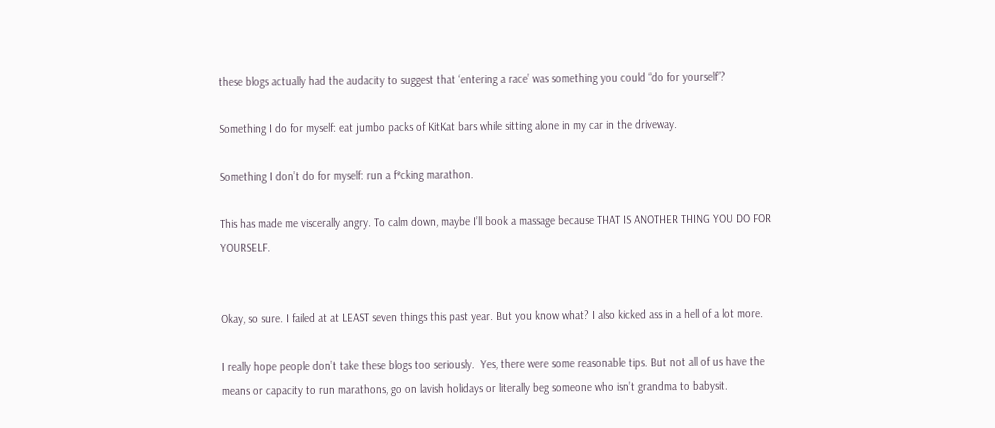these blogs actually had the audacity to suggest that ‘entering a race’ was something you could “do for yourself”?

Something I do for myself: eat jumbo packs of KitKat bars while sitting alone in my car in the driveway.

Something I don’t do for myself: run a f*cking marathon.

This has made me viscerally angry. To calm down, maybe I’ll book a massage because THAT IS ANOTHER THING YOU DO FOR YOURSELF.


Okay, so sure. I failed at at LEAST seven things this past year. But you know what? I also kicked ass in a hell of a lot more.

I really hope people don’t take these blogs too seriously.  Yes, there were some reasonable tips. But not all of us have the means or capacity to run marathons, go on lavish holidays or literally beg someone who isn’t grandma to babysit.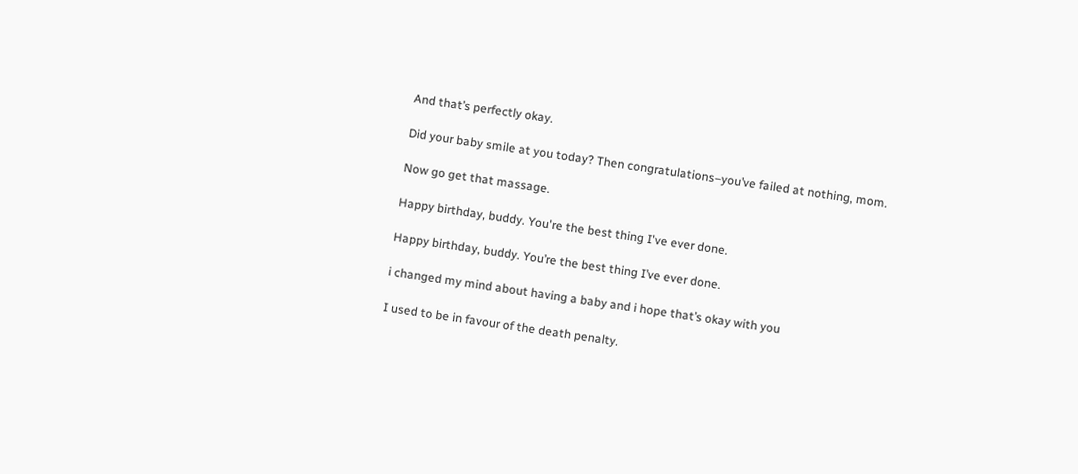And that’s perfectly okay.

Did your baby smile at you today? Then congratulations–you’ve failed at nothing, mom.

Now go get that massage.

Happy birthday, buddy. You're the best thing I've ever done.

Happy birthday, buddy. You’re the best thing I’ve ever done.

i changed my mind about having a baby and i hope that’s okay with you

I used to be in favour of the death penalty.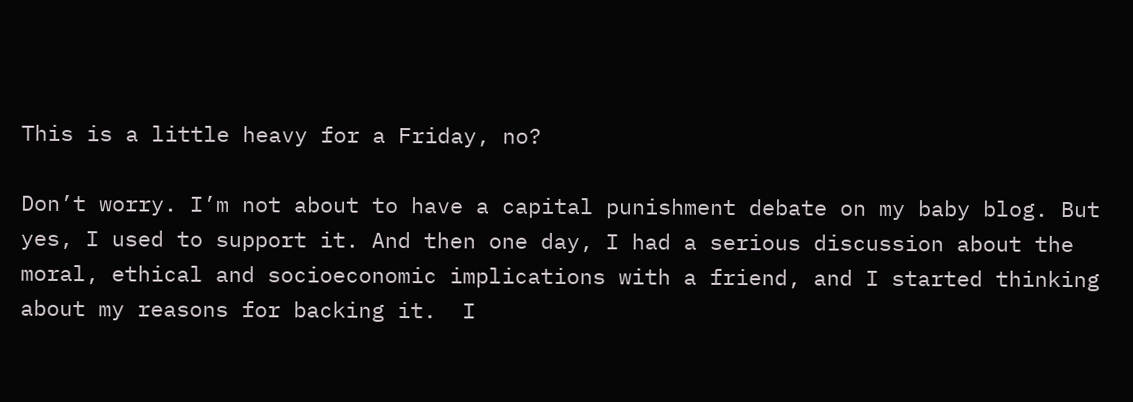This is a little heavy for a Friday, no?

Don’t worry. I’m not about to have a capital punishment debate on my baby blog. But yes, I used to support it. And then one day, I had a serious discussion about the moral, ethical and socioeconomic implications with a friend, and I started thinking about my reasons for backing it.  I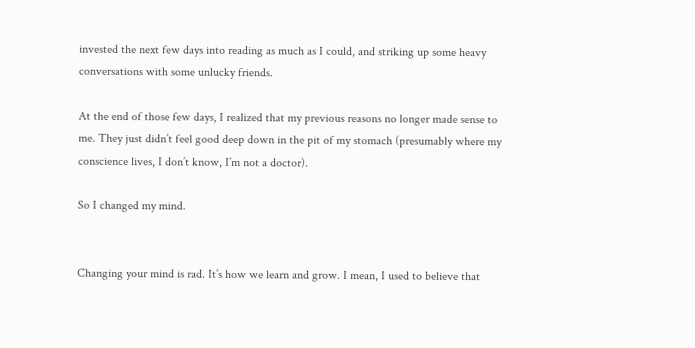invested the next few days into reading as much as I could, and striking up some heavy conversations with some unlucky friends.

At the end of those few days, I realized that my previous reasons no longer made sense to me. They just didn’t feel good deep down in the pit of my stomach (presumably where my conscience lives, I don’t know, I’m not a doctor).

So I changed my mind.


Changing your mind is rad. It’s how we learn and grow. I mean, I used to believe that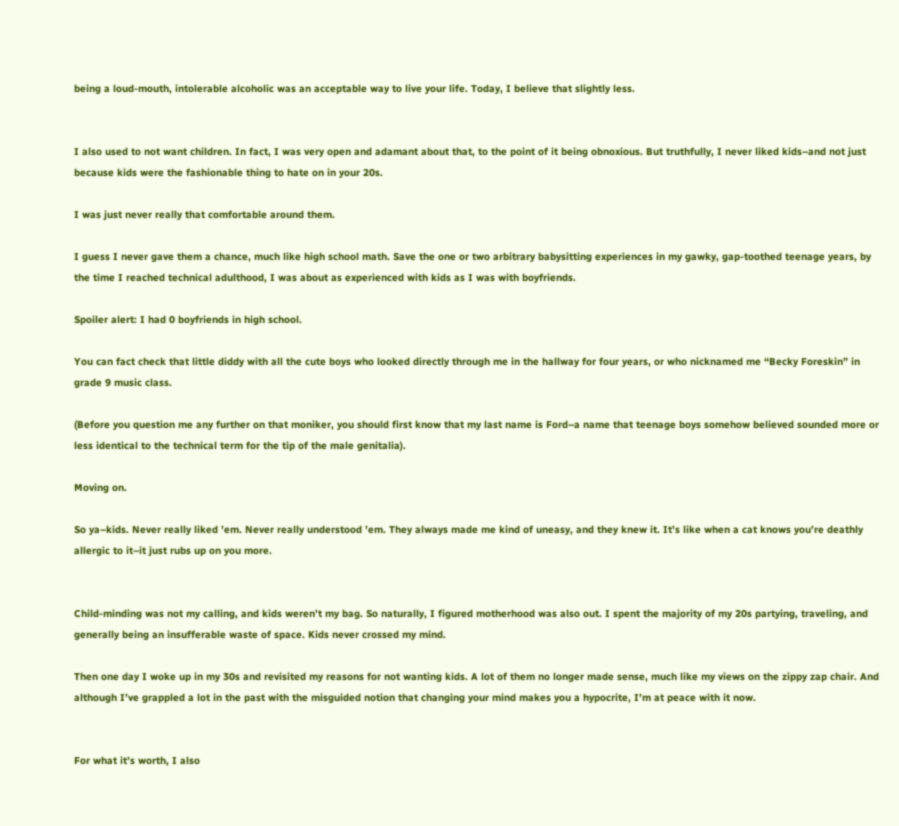being a loud-mouth, intolerable alcoholic was an acceptable way to live your life. Today, I believe that slightly less.


I also used to not want children. In fact, I was very open and adamant about that, to the point of it being obnoxious. But truthfully, I never liked kids–and not just because kids were the fashionable thing to hate on in your 20s.

I was just never really that comfortable around them.

I guess I never gave them a chance, much like high school math. Save the one or two arbitrary babysitting experiences in my gawky, gap-toothed teenage years, by the time I reached technical adulthood, I was about as experienced with kids as I was with boyfriends.

Spoiler alert: I had 0 boyfriends in high school.

You can fact check that little diddy with all the cute boys who looked directly through me in the hallway for four years, or who nicknamed me “Becky Foreskin” in grade 9 music class.

(Before you question me any further on that moniker, you should first know that my last name is Ford–a name that teenage boys somehow believed sounded more or less identical to the technical term for the tip of the male genitalia).

Moving on.

So ya–kids. Never really liked ’em. Never really understood ’em. They always made me kind of uneasy, and they knew it. It’s like when a cat knows you’re deathly allergic to it–it just rubs up on you more.


Child-minding was not my calling, and kids weren’t my bag. So naturally, I figured motherhood was also out. I spent the majority of my 20s partying, traveling, and generally being an insufferable waste of space. Kids never crossed my mind.

Then one day I woke up in my 30s and revisited my reasons for not wanting kids. A lot of them no longer made sense, much like my views on the zippy zap chair. And although I’ve grappled a lot in the past with the misguided notion that changing your mind makes you a hypocrite, I’m at peace with it now.


For what it’s worth, I also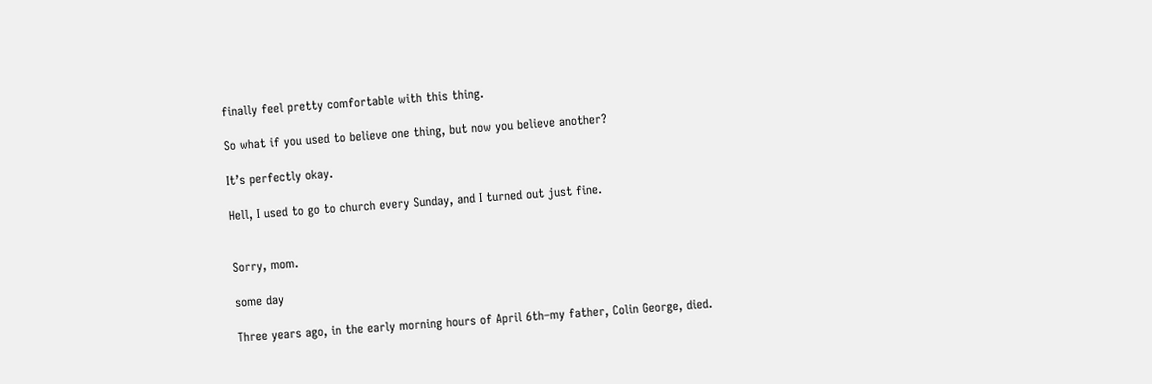finally feel pretty comfortable with this thing.

So what if you used to believe one thing, but now you believe another?

It’s perfectly okay.

Hell, I used to go to church every Sunday, and I turned out just fine.


Sorry, mom.

some day

Three years ago, in the early morning hours of April 6th–my father, Colin George, died.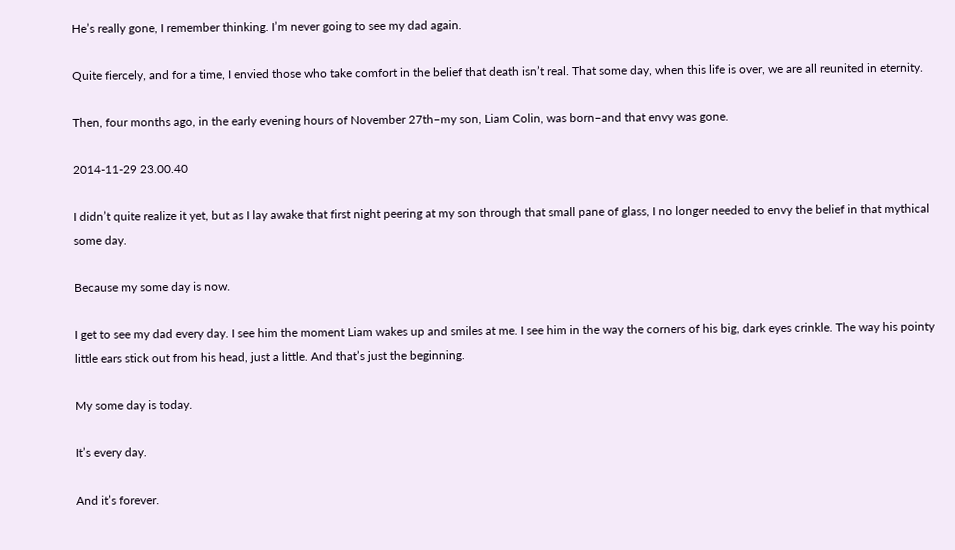He’s really gone, I remember thinking. I’m never going to see my dad again.

Quite fiercely, and for a time, I envied those who take comfort in the belief that death isn’t real. That some day, when this life is over, we are all reunited in eternity.

Then, four months ago, in the early evening hours of November 27th–my son, Liam Colin, was born–and that envy was gone.

2014-11-29 23.00.40

I didn’t quite realize it yet, but as I lay awake that first night peering at my son through that small pane of glass, I no longer needed to envy the belief in that mythical some day.

Because my some day is now.

I get to see my dad every day. I see him the moment Liam wakes up and smiles at me. I see him in the way the corners of his big, dark eyes crinkle. The way his pointy little ears stick out from his head, just a little. And that’s just the beginning.

My some day is today.

It’s every day.

And it’s forever.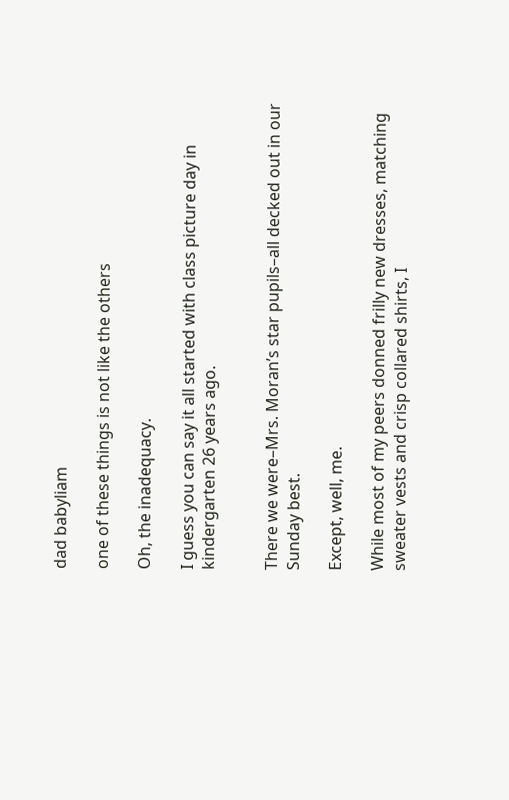dad babyliam

one of these things is not like the others

Oh, the inadequacy.

I guess you can say it all started with class picture day in kindergarten 26 years ago.


There we were–Mrs. Moran’s star pupils–all decked out in our Sunday best.

Except, well, me.

While most of my peers donned frilly new dresses, matching sweater vests and crisp collared shirts, I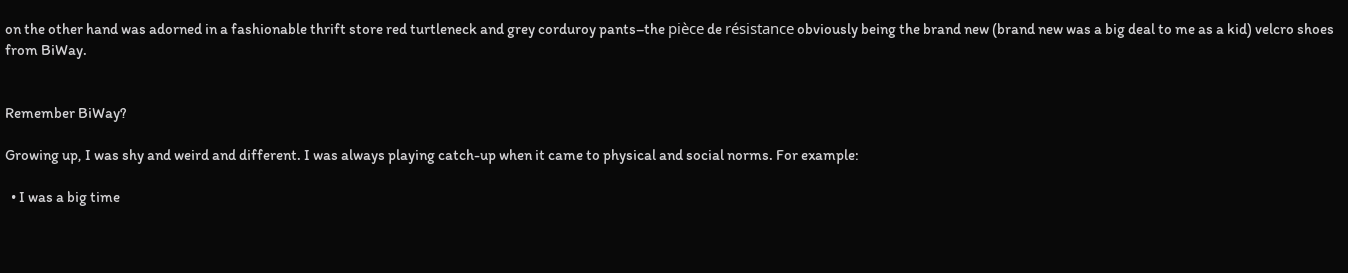on the other hand was adorned in a fashionable thrift store red turtleneck and grey corduroy pants–the pièce de résistance obviously being the brand new (brand new was a big deal to me as a kid) velcro shoes from BiWay.


Remember BiWay?

Growing up, I was shy and weird and different. I was always playing catch-up when it came to physical and social norms. For example:

  • I was a big time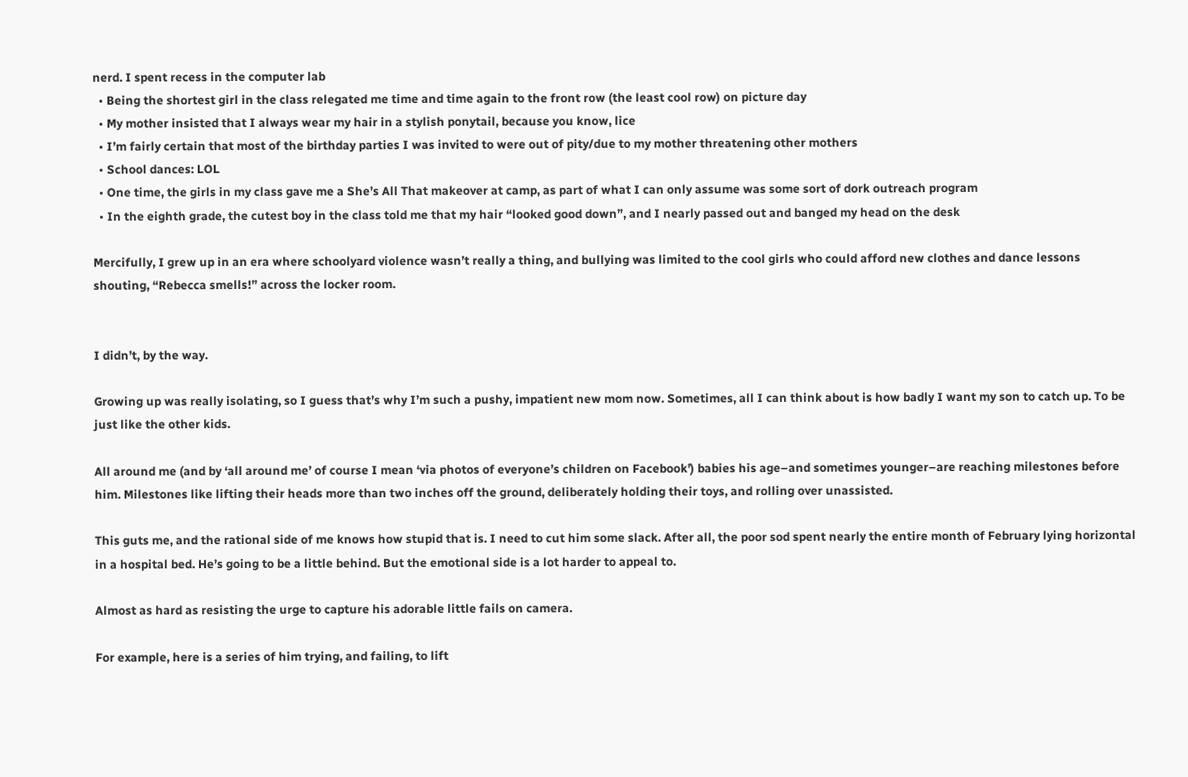nerd. I spent recess in the computer lab
  • Being the shortest girl in the class relegated me time and time again to the front row (the least cool row) on picture day
  • My mother insisted that I always wear my hair in a stylish ponytail, because you know, lice
  • I’m fairly certain that most of the birthday parties I was invited to were out of pity/due to my mother threatening other mothers
  • School dances: LOL
  • One time, the girls in my class gave me a She’s All That makeover at camp, as part of what I can only assume was some sort of dork outreach program
  • In the eighth grade, the cutest boy in the class told me that my hair “looked good down”, and I nearly passed out and banged my head on the desk

Mercifully, I grew up in an era where schoolyard violence wasn’t really a thing, and bullying was limited to the cool girls who could afford new clothes and dance lessons shouting, “Rebecca smells!” across the locker room.


I didn’t, by the way.

Growing up was really isolating, so I guess that’s why I’m such a pushy, impatient new mom now. Sometimes, all I can think about is how badly I want my son to catch up. To be just like the other kids.

All around me (and by ‘all around me’ of course I mean ‘via photos of everyone’s children on Facebook’) babies his age–and sometimes younger–are reaching milestones before him. Milestones like lifting their heads more than two inches off the ground, deliberately holding their toys, and rolling over unassisted.

This guts me, and the rational side of me knows how stupid that is. I need to cut him some slack. After all, the poor sod spent nearly the entire month of February lying horizontal in a hospital bed. He’s going to be a little behind. But the emotional side is a lot harder to appeal to.

Almost as hard as resisting the urge to capture his adorable little fails on camera.

For example, here is a series of him trying, and failing, to lift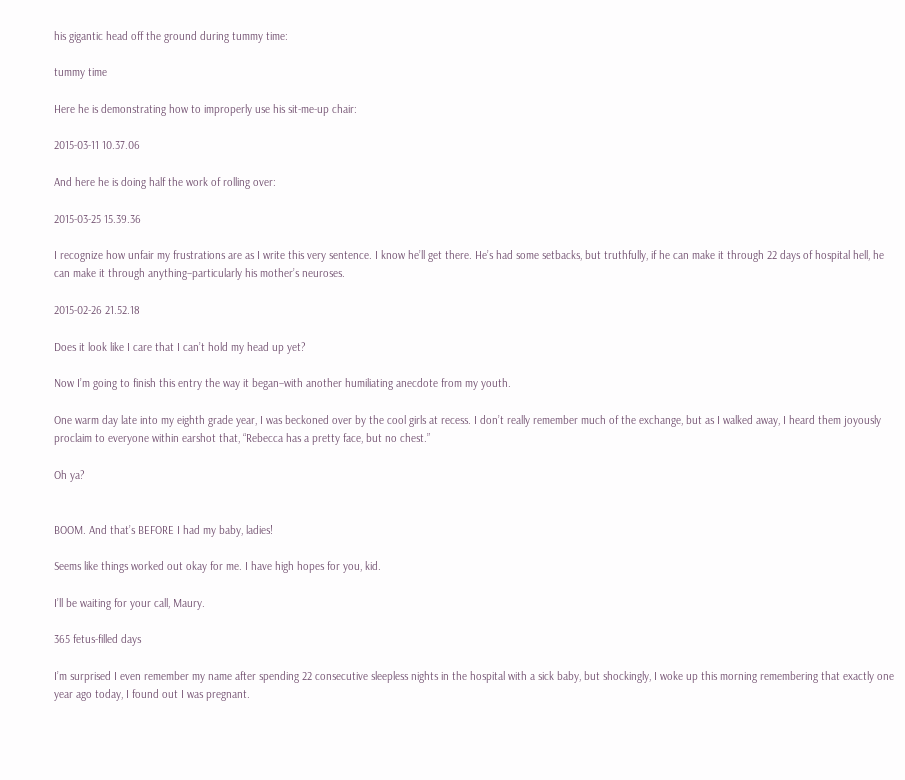his gigantic head off the ground during tummy time:

tummy time

Here he is demonstrating how to improperly use his sit-me-up chair:

2015-03-11 10.37.06

And here he is doing half the work of rolling over:

2015-03-25 15.39.36

I recognize how unfair my frustrations are as I write this very sentence. I know he’ll get there. He’s had some setbacks, but truthfully, if he can make it through 22 days of hospital hell, he can make it through anything–particularly his mother’s neuroses.

2015-02-26 21.52.18

Does it look like I care that I can’t hold my head up yet?

Now I’m going to finish this entry the way it began–with another humiliating anecdote from my youth.

One warm day late into my eighth grade year, I was beckoned over by the cool girls at recess. I don’t really remember much of the exchange, but as I walked away, I heard them joyously proclaim to everyone within earshot that, “Rebecca has a pretty face, but no chest.”

Oh ya?


BOOM. And that’s BEFORE I had my baby, ladies!

Seems like things worked out okay for me. I have high hopes for you, kid.

I’ll be waiting for your call, Maury.

365 fetus-filled days

I’m surprised I even remember my name after spending 22 consecutive sleepless nights in the hospital with a sick baby, but shockingly, I woke up this morning remembering that exactly one year ago today, I found out I was pregnant.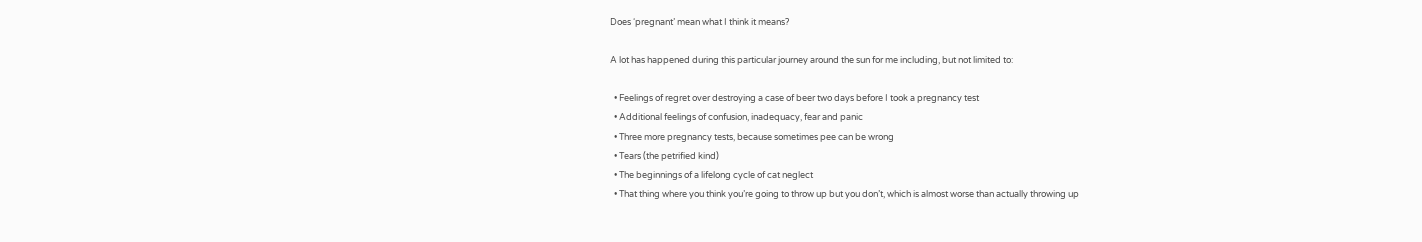Does ‘pregnant’ mean what I think it means?

A lot has happened during this particular journey around the sun for me including, but not limited to:

  • Feelings of regret over destroying a case of beer two days before I took a pregnancy test
  • Additional feelings of confusion, inadequacy, fear and panic
  • Three more pregnancy tests, because sometimes pee can be wrong
  • Tears (the petrified kind)
  • The beginnings of a lifelong cycle of cat neglect
  • That thing where you think you’re going to throw up but you don’t, which is almost worse than actually throwing up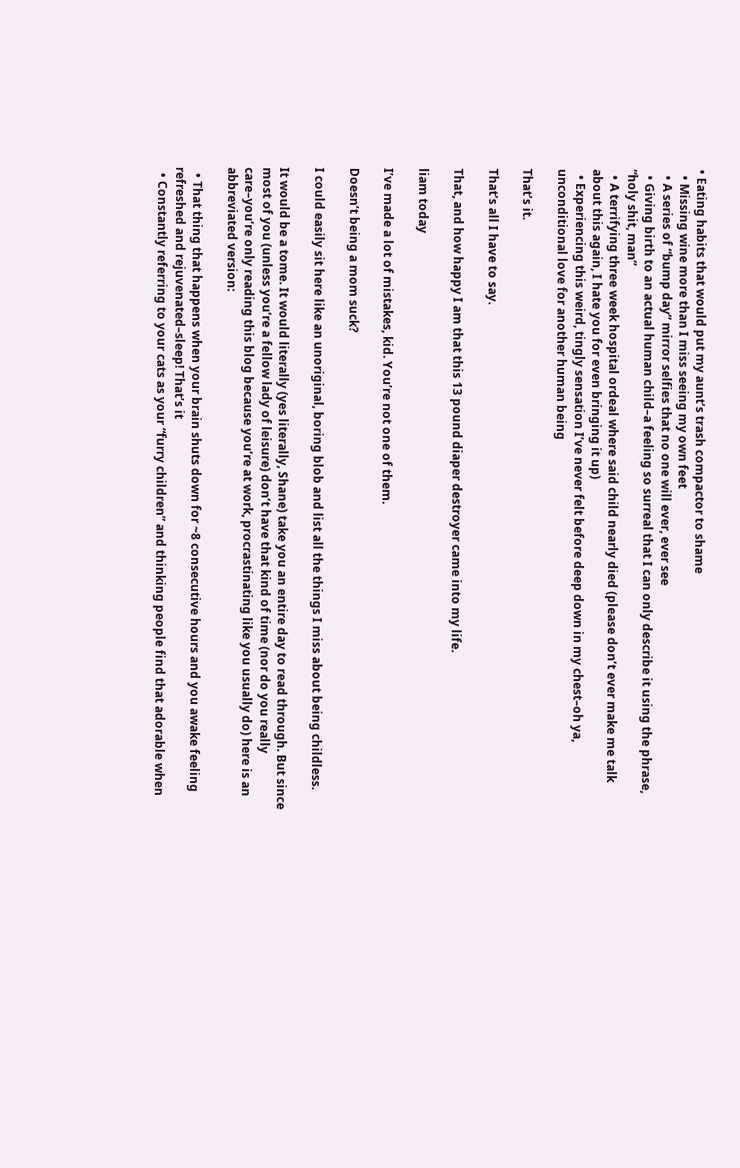• Eating habits that would put my aunt’s trash compactor to shame
  • Missing wine more than I miss seeing my own feet
  • A series of “bump day” mirror selfies that no one will ever, ever see
  • Giving birth to an actual human child–a feeling so surreal that I can only describe it using the phrase, “holy shit, man”
  • A terrifying three week hospital ordeal where said child nearly died (please don’t ever make me talk about this again, I hate you for even bringing it up)
  • Experiencing this weird, tingly sensation I’ve never felt before deep down in my chest–oh ya, unconditional love for another human being

That’s it.

That’s all I have to say.

That, and how happy I am that this 13 pound diaper destroyer came into my life.

liam today

I’ve made a lot of mistakes, kid. You’re not one of them.

Doesn’t being a mom suck?

I could easily sit here like an unoriginal, boring blob and list all the things I miss about being childless.

It would be a tome. It would literally (yes literally, Shane) take you an entire day to read through. But since most of you (unless you’re a fellow lady of leisure) don’t have that kind of time (nor do you really care–you’re only reading this blog because you’re at work, procrastinating like you usually do) here is an abbreviated version:

  • That thing that happens when your brain shuts down for ~8 consecutive hours and you awake feeling refreshed and rejuvenated–sleep! That’s it
  • Constantly referring to your cats as your “furry children” and thinking people find that adorable when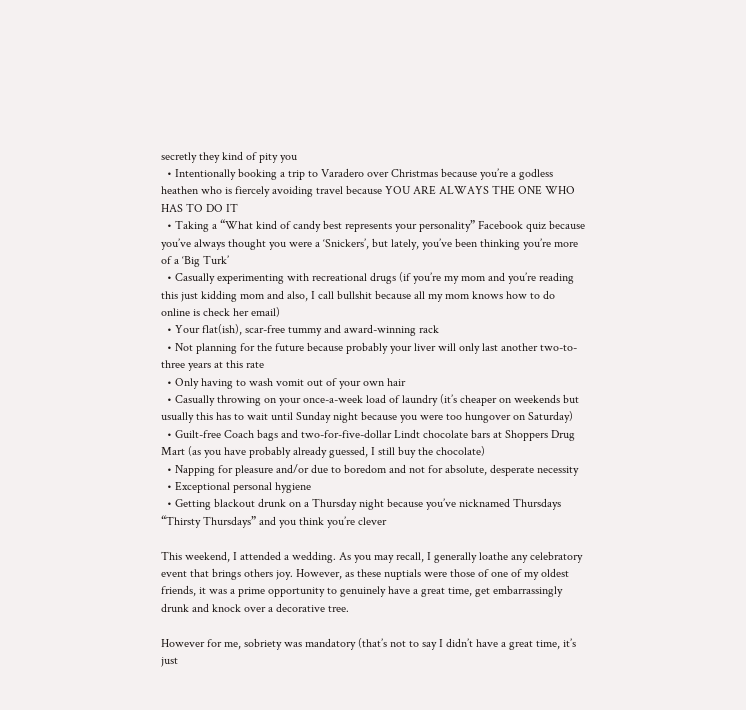secretly they kind of pity you
  • Intentionally booking a trip to Varadero over Christmas because you’re a godless heathen who is fiercely avoiding travel because YOU ARE ALWAYS THE ONE WHO HAS TO DO IT
  • Taking a “What kind of candy best represents your personality” Facebook quiz because you’ve always thought you were a ‘Snickers’, but lately, you’ve been thinking you’re more of a ‘Big Turk’
  • Casually experimenting with recreational drugs (if you’re my mom and you’re reading this just kidding mom and also, I call bullshit because all my mom knows how to do online is check her email)
  • Your flat(ish), scar-free tummy and award-winning rack
  • Not planning for the future because probably your liver will only last another two-to-three years at this rate
  • Only having to wash vomit out of your own hair
  • Casually throwing on your once-a-week load of laundry (it’s cheaper on weekends but usually this has to wait until Sunday night because you were too hungover on Saturday)
  • Guilt-free Coach bags and two-for-five-dollar Lindt chocolate bars at Shoppers Drug Mart (as you have probably already guessed, I still buy the chocolate)
  • Napping for pleasure and/or due to boredom and not for absolute, desperate necessity
  • Exceptional personal hygiene
  • Getting blackout drunk on a Thursday night because you’ve nicknamed Thursdays “Thirsty Thursdays” and you think you’re clever

This weekend, I attended a wedding. As you may recall, I generally loathe any celebratory event that brings others joy. However, as these nuptials were those of one of my oldest friends, it was a prime opportunity to genuinely have a great time, get embarrassingly drunk and knock over a decorative tree.

However for me, sobriety was mandatory (that’s not to say I didn’t have a great time, it’s just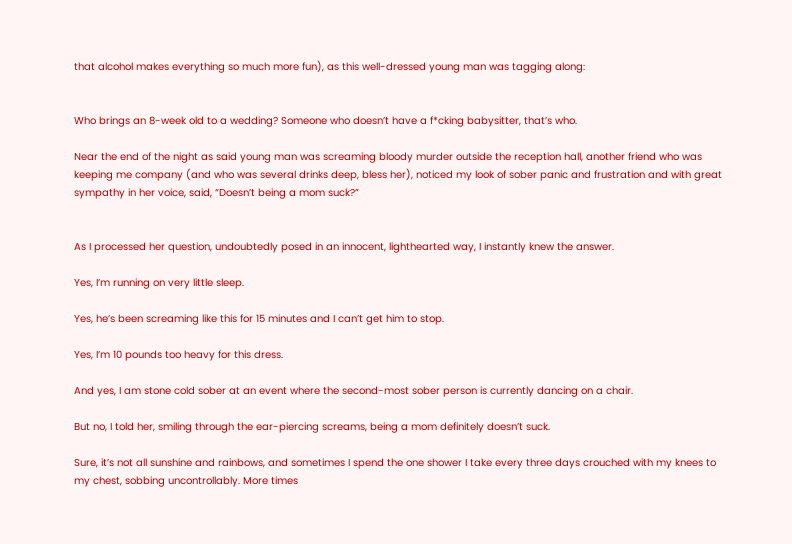that alcohol makes everything so much more fun), as this well-dressed young man was tagging along:


Who brings an 8-week old to a wedding? Someone who doesn’t have a f*cking babysitter, that’s who.

Near the end of the night as said young man was screaming bloody murder outside the reception hall, another friend who was keeping me company (and who was several drinks deep, bless her), noticed my look of sober panic and frustration and with great sympathy in her voice, said, “Doesn’t being a mom suck?”


As I processed her question, undoubtedly posed in an innocent, lighthearted way, I instantly knew the answer.

Yes, I’m running on very little sleep.

Yes, he’s been screaming like this for 15 minutes and I can’t get him to stop.

Yes, I’m 10 pounds too heavy for this dress.

And yes, I am stone cold sober at an event where the second-most sober person is currently dancing on a chair.

But no, I told her, smiling through the ear-piercing screams, being a mom definitely doesn’t suck.

Sure, it’s not all sunshine and rainbows, and sometimes I spend the one shower I take every three days crouched with my knees to my chest, sobbing uncontrollably. More times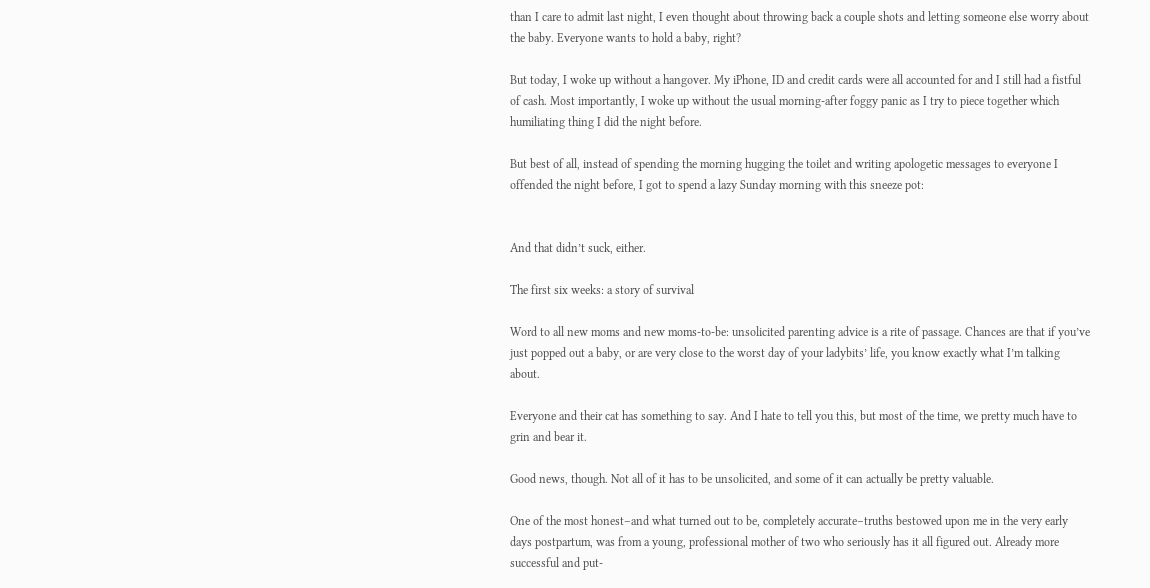than I care to admit last night, I even thought about throwing back a couple shots and letting someone else worry about the baby. Everyone wants to hold a baby, right?

But today, I woke up without a hangover. My iPhone, ID and credit cards were all accounted for and I still had a fistful of cash. Most importantly, I woke up without the usual morning-after foggy panic as I try to piece together which humiliating thing I did the night before.

But best of all, instead of spending the morning hugging the toilet and writing apologetic messages to everyone I offended the night before, I got to spend a lazy Sunday morning with this sneeze pot:


And that didn’t suck, either.

The first six weeks: a story of survival

Word to all new moms and new moms-to-be: unsolicited parenting advice is a rite of passage. Chances are that if you’ve just popped out a baby, or are very close to the worst day of your ladybits’ life, you know exactly what I’m talking about.

Everyone and their cat has something to say. And I hate to tell you this, but most of the time, we pretty much have to grin and bear it.

Good news, though. Not all of it has to be unsolicited, and some of it can actually be pretty valuable.

One of the most honest–and what turned out to be, completely accurate–truths bestowed upon me in the very early days postpartum, was from a young, professional mother of two who seriously has it all figured out. Already more successful and put-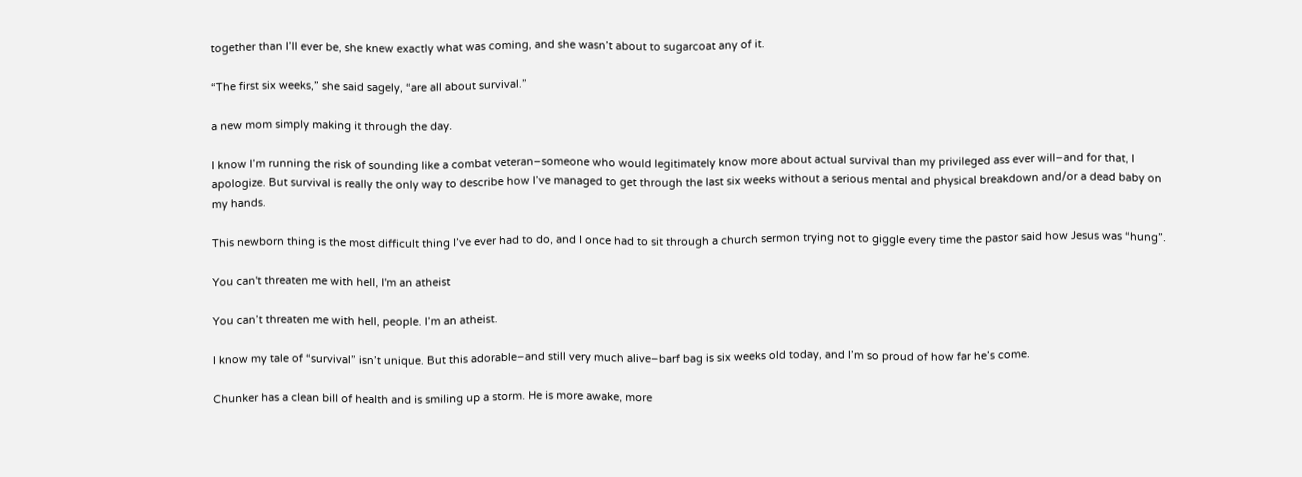together than I’ll ever be, she knew exactly what was coming, and she wasn’t about to sugarcoat any of it.

“The first six weeks,” she said sagely, “are all about survival.”

a new mom simply making it through the day.

I know I’m running the risk of sounding like a combat veteran–someone who would legitimately know more about actual survival than my privileged ass ever will–and for that, I apologize. But survival is really the only way to describe how I’ve managed to get through the last six weeks without a serious mental and physical breakdown and/or a dead baby on my hands.

This newborn thing is the most difficult thing I’ve ever had to do, and I once had to sit through a church sermon trying not to giggle every time the pastor said how Jesus was “hung”.

You can't threaten me with hell, I'm an atheist

You can’t threaten me with hell, people. I’m an atheist.

I know my tale of “survival” isn’t unique. But this adorable–and still very much alive–barf bag is six weeks old today, and I’m so proud of how far he’s come.

Chunker has a clean bill of health and is smiling up a storm. He is more awake, more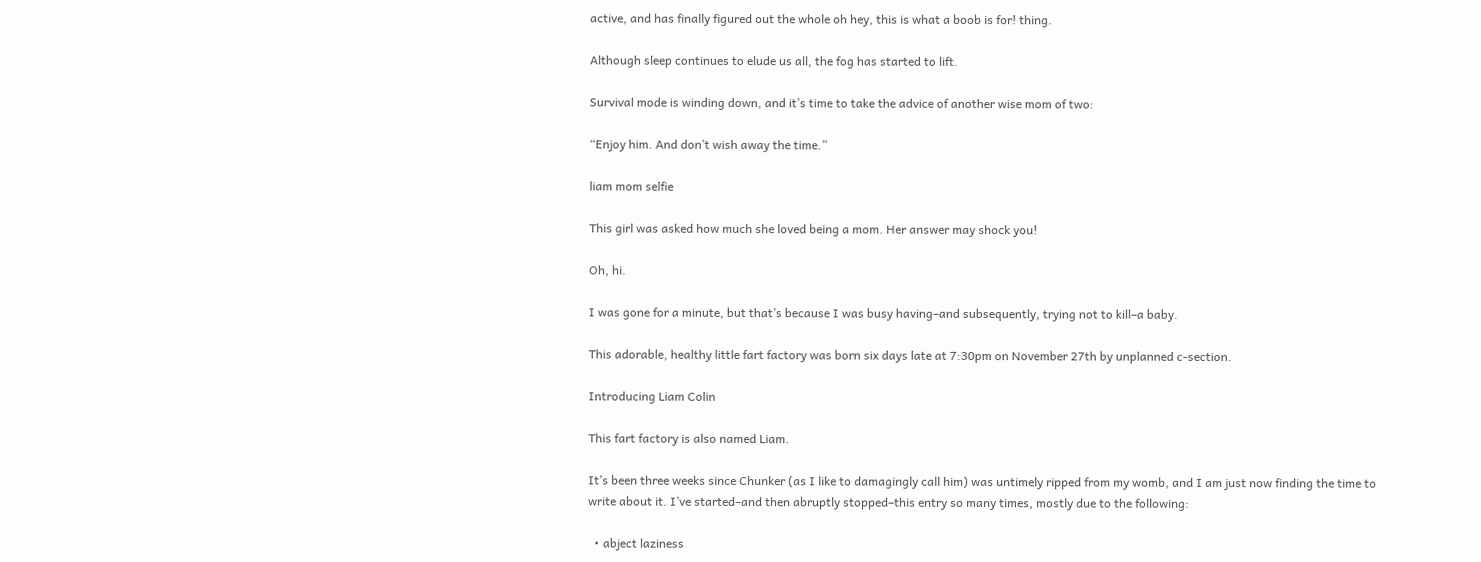active, and has finally figured out the whole oh hey, this is what a boob is for! thing.

Although sleep continues to elude us all, the fog has started to lift.

Survival mode is winding down, and it’s time to take the advice of another wise mom of two:

“Enjoy him. And don’t wish away the time.”

liam mom selfie

This girl was asked how much she loved being a mom. Her answer may shock you!

Oh, hi.

I was gone for a minute, but that’s because I was busy having–and subsequently, trying not to kill–a baby.

This adorable, healthy little fart factory was born six days late at 7:30pm on November 27th by unplanned c-section.

Introducing Liam Colin

This fart factory is also named Liam.

It’s been three weeks since Chunker (as I like to damagingly call him) was untimely ripped from my womb, and I am just now finding the time to write about it. I’ve started–and then abruptly stopped–this entry so many times, mostly due to the following:

  • abject laziness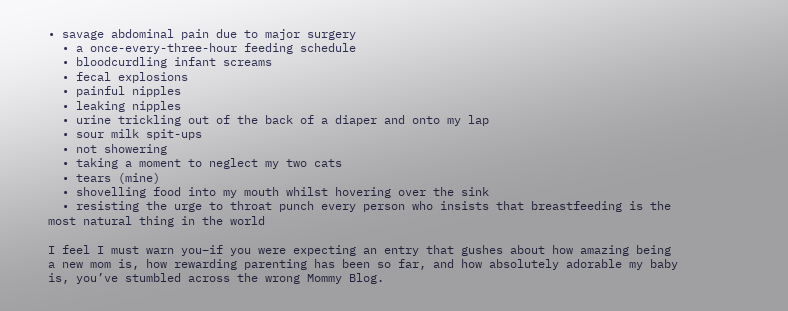• savage abdominal pain due to major surgery
  • a once-every-three-hour feeding schedule
  • bloodcurdling infant screams
  • fecal explosions
  • painful nipples
  • leaking nipples
  • urine trickling out of the back of a diaper and onto my lap
  • sour milk spit-ups
  • not showering
  • taking a moment to neglect my two cats
  • tears (mine)
  • shovelling food into my mouth whilst hovering over the sink
  • resisting the urge to throat punch every person who insists that breastfeeding is the most natural thing in the world

I feel I must warn you–if you were expecting an entry that gushes about how amazing being a new mom is, how rewarding parenting has been so far, and how absolutely adorable my baby is, you’ve stumbled across the wrong Mommy Blog.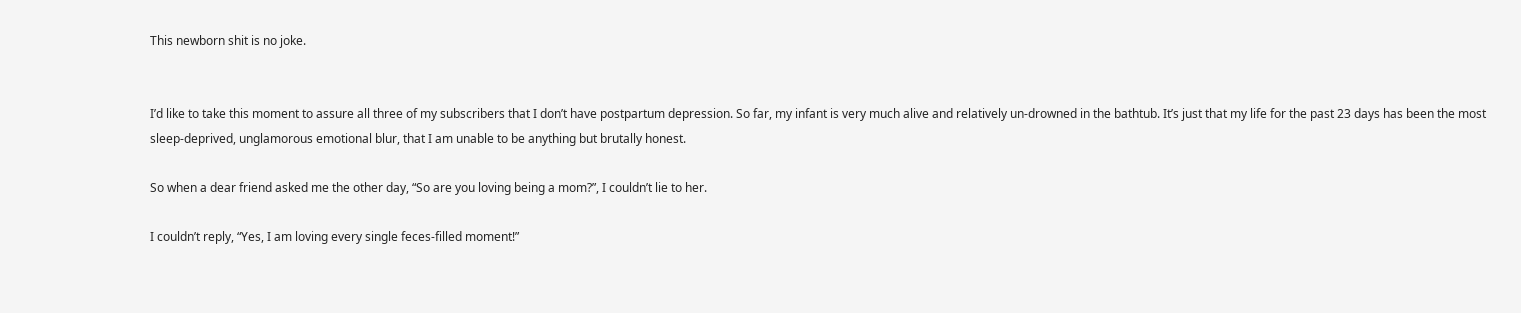This newborn shit is no joke.


I’d like to take this moment to assure all three of my subscribers that I don’t have postpartum depression. So far, my infant is very much alive and relatively un-drowned in the bathtub. It’s just that my life for the past 23 days has been the most sleep-deprived, unglamorous emotional blur, that I am unable to be anything but brutally honest.

So when a dear friend asked me the other day, “So are you loving being a mom?”, I couldn’t lie to her.

I couldn’t reply, “Yes, I am loving every single feces-filled moment!”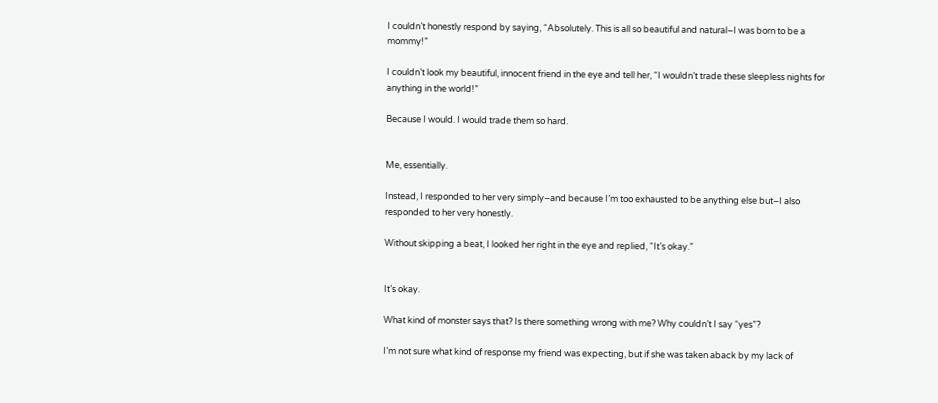I couldn’t honestly respond by saying, “Absolutely. This is all so beautiful and natural–I was born to be a mommy!”

I couldn’t look my beautiful, innocent friend in the eye and tell her, “I wouldn’t trade these sleepless nights for anything in the world!”

Because I would. I would trade them so hard.


Me, essentially.

Instead, I responded to her very simply–and because I’m too exhausted to be anything else but–I also responded to her very honestly.

Without skipping a beat, I looked her right in the eye and replied, “It’s okay.”


It’s okay.

What kind of monster says that? Is there something wrong with me? Why couldn’t I say “yes”?

I’m not sure what kind of response my friend was expecting, but if she was taken aback by my lack of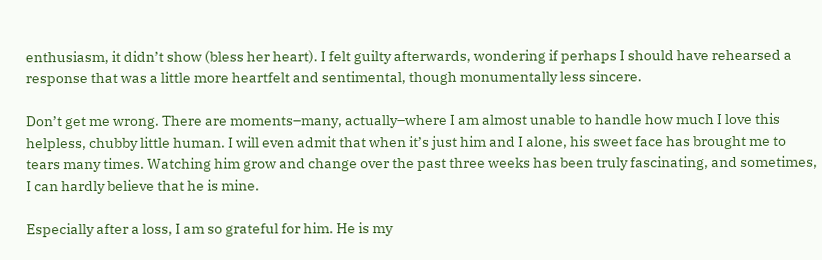enthusiasm, it didn’t show (bless her heart). I felt guilty afterwards, wondering if perhaps I should have rehearsed a response that was a little more heartfelt and sentimental, though monumentally less sincere.

Don’t get me wrong. There are moments–many, actually–where I am almost unable to handle how much I love this helpless, chubby little human. I will even admit that when it’s just him and I alone, his sweet face has brought me to tears many times. Watching him grow and change over the past three weeks has been truly fascinating, and sometimes, I can hardly believe that he is mine.

Especially after a loss, I am so grateful for him. He is my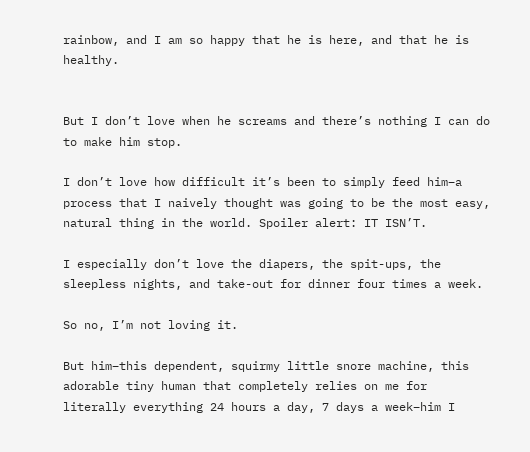rainbow, and I am so happy that he is here, and that he is healthy.


But I don’t love when he screams and there’s nothing I can do to make him stop.

I don’t love how difficult it’s been to simply feed him–a process that I naively thought was going to be the most easy, natural thing in the world. Spoiler alert: IT ISN’T.

I especially don’t love the diapers, the spit-ups, the sleepless nights, and take-out for dinner four times a week.

So no, I’m not loving it.

But him–this dependent, squirmy little snore machine, this adorable tiny human that completely relies on me for literally everything 24 hours a day, 7 days a week–him I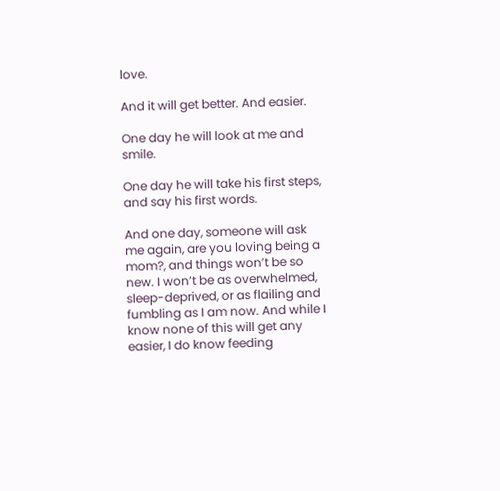love.

And it will get better. And easier.

One day he will look at me and smile.

One day he will take his first steps, and say his first words.

And one day, someone will ask me again, are you loving being a mom?, and things won’t be so new. I won’t be as overwhelmed, sleep-deprived, or as flailing and fumbling as I am now. And while I know none of this will get any easier, I do know feeding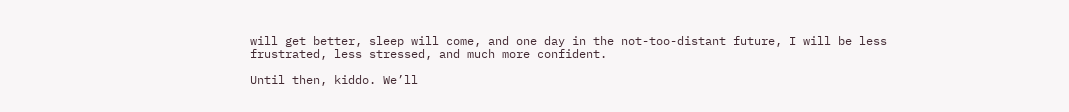will get better, sleep will come, and one day in the not-too-distant future, I will be less frustrated, less stressed, and much more confident.

Until then, kiddo. We’ll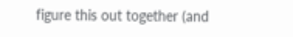figure this out together (and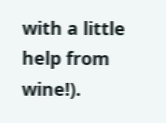with a little help from wine!).